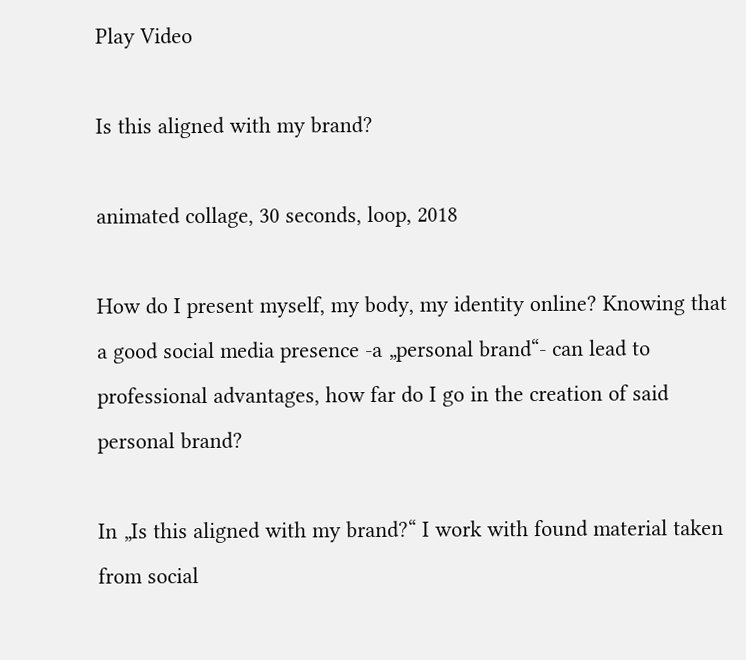Play Video

Is this aligned with my brand?

animated collage, 30 seconds, loop, 2018

How do I present myself, my body, my identity online? Knowing that a good social media presence -a „personal brand“- can lead to professional advantages, how far do I go in the creation of said personal brand?

In „Is this aligned with my brand?“ I work with found material taken from social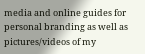media and online guides for personal branding as well as pictures/videos of my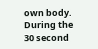own body. During the 30 second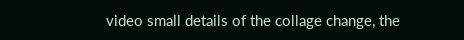video small details of the collage change, the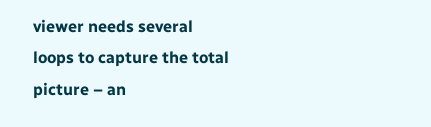viewer needs several loops to capture the total picture – an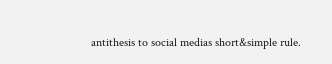antithesis to social medias short&simple rule.